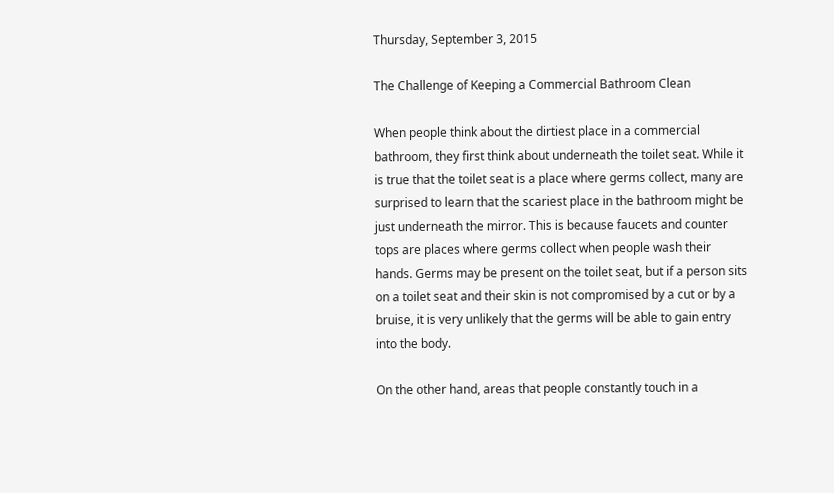Thursday, September 3, 2015

The Challenge of Keeping a Commercial Bathroom Clean

When people think about the dirtiest place in a commercial bathroom, they first think about underneath the toilet seat. While it is true that the toilet seat is a place where germs collect, many are surprised to learn that the scariest place in the bathroom might be just underneath the mirror. This is because faucets and counter tops are places where germs collect when people wash their hands. Germs may be present on the toilet seat, but if a person sits on a toilet seat and their skin is not compromised by a cut or by a bruise, it is very unlikely that the germs will be able to gain entry into the body.

On the other hand, areas that people constantly touch in a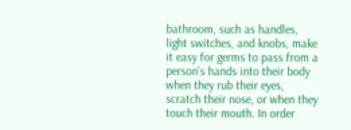bathroom, such as handles, light switches, and knobs, make it easy for germs to pass from a person’s hands into their body when they rub their eyes, scratch their nose, or when they touch their mouth. In order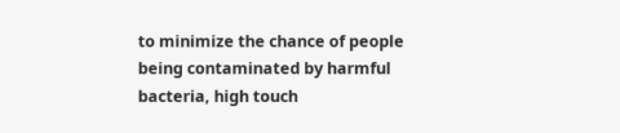to minimize the chance of people being contaminated by harmful bacteria, high touch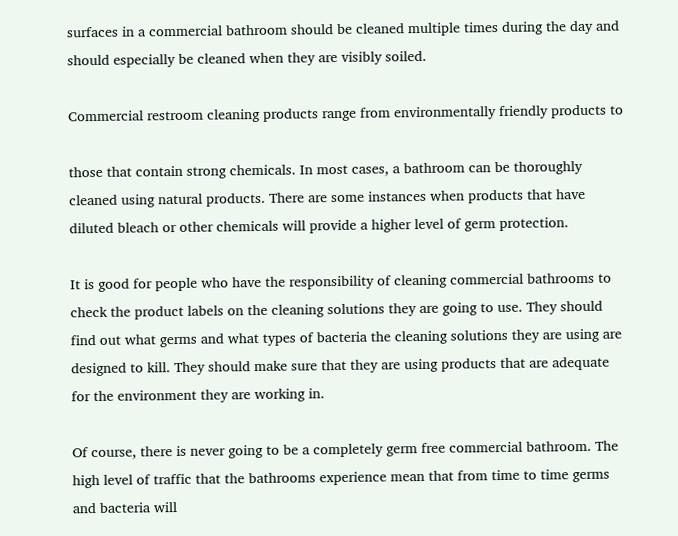surfaces in a commercial bathroom should be cleaned multiple times during the day and should especially be cleaned when they are visibly soiled.

Commercial restroom cleaning products range from environmentally friendly products to

those that contain strong chemicals. In most cases, a bathroom can be thoroughly cleaned using natural products. There are some instances when products that have diluted bleach or other chemicals will provide a higher level of germ protection.

It is good for people who have the responsibility of cleaning commercial bathrooms to check the product labels on the cleaning solutions they are going to use. They should find out what germs and what types of bacteria the cleaning solutions they are using are designed to kill. They should make sure that they are using products that are adequate for the environment they are working in.

Of course, there is never going to be a completely germ free commercial bathroom. The high level of traffic that the bathrooms experience mean that from time to time germs and bacteria will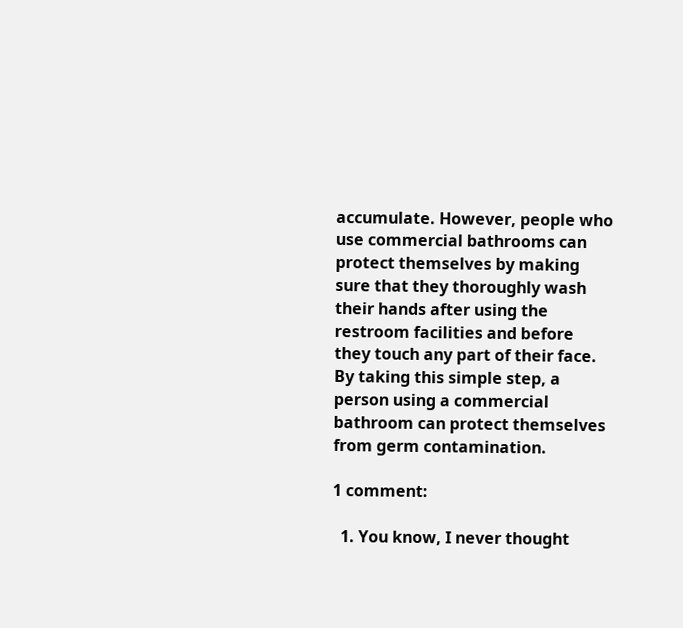accumulate. However, people who use commercial bathrooms can protect themselves by making sure that they thoroughly wash their hands after using the restroom facilities and before they touch any part of their face. By taking this simple step, a person using a commercial bathroom can protect themselves from germ contamination.

1 comment:

  1. You know, I never thought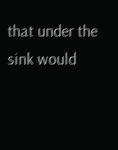that under the sink would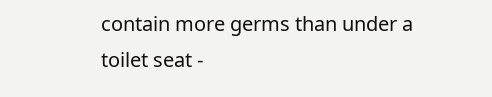contain more germs than under a toilet seat -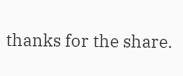thanks for the share.